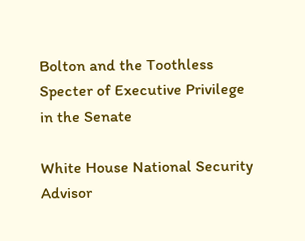Bolton and the Toothless Specter of Executive Privilege in the Senate

White House National Security Advisor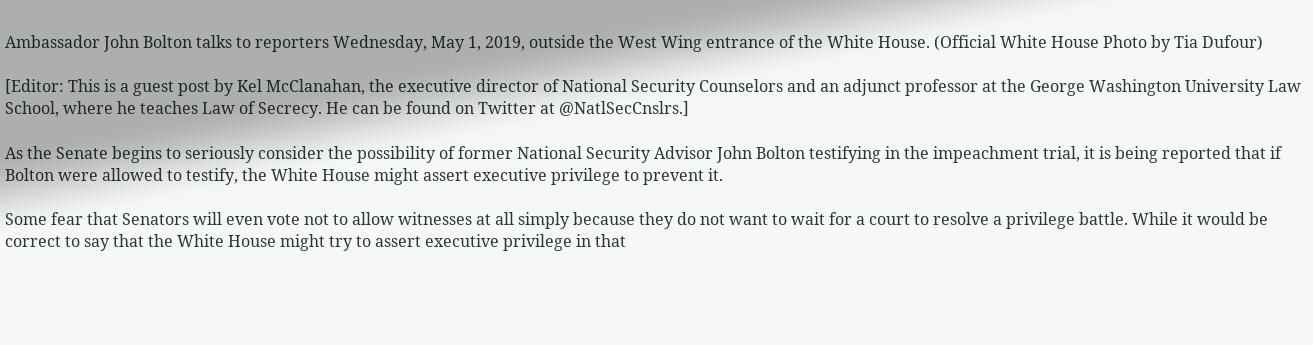Ambassador John Bolton talks to reporters Wednesday, May 1, 2019, outside the West Wing entrance of the White House. (Official White House Photo by Tia Dufour)

[Editor: This is a guest post by Kel McClanahan, the executive director of National Security Counselors and an adjunct professor at the George Washington University Law School, where he teaches Law of Secrecy. He can be found on Twitter at @NatlSecCnslrs.]

As the Senate begins to seriously consider the possibility of former National Security Advisor John Bolton testifying in the impeachment trial, it is being reported that if Bolton were allowed to testify, the White House might assert executive privilege to prevent it.

Some fear that Senators will even vote not to allow witnesses at all simply because they do not want to wait for a court to resolve a privilege battle. While it would be correct to say that the White House might try to assert executive privilege in that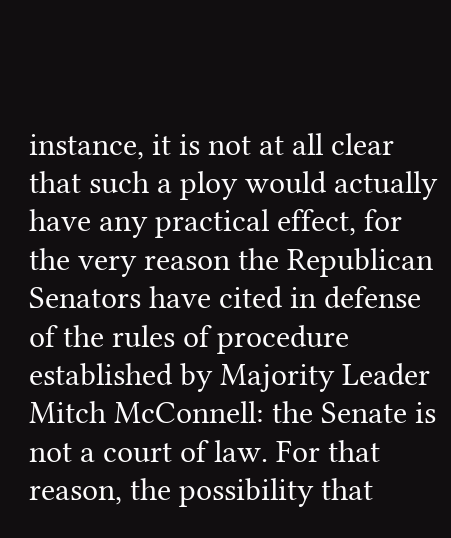instance, it is not at all clear that such a ploy would actually have any practical effect, for the very reason the Republican Senators have cited in defense of the rules of procedure established by Majority Leader Mitch McConnell: the Senate is not a court of law. For that reason, the possibility that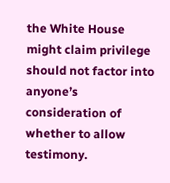the White House might claim privilege should not factor into anyone’s consideration of whether to allow testimony.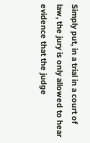Simply put, in a trial in a court of law, the jury is only allowed to hear evidence that the judge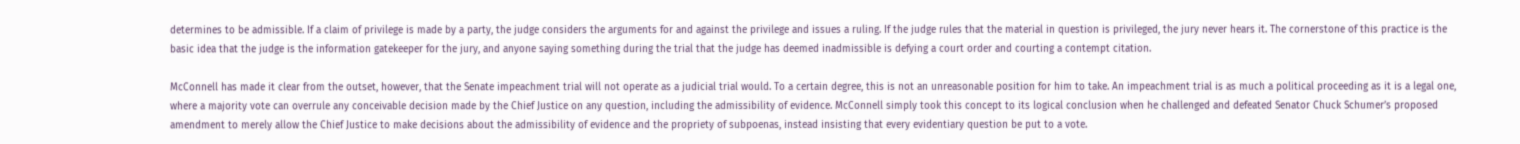determines to be admissible. If a claim of privilege is made by a party, the judge considers the arguments for and against the privilege and issues a ruling. If the judge rules that the material in question is privileged, the jury never hears it. The cornerstone of this practice is the basic idea that the judge is the information gatekeeper for the jury, and anyone saying something during the trial that the judge has deemed inadmissible is defying a court order and courting a contempt citation.

McConnell has made it clear from the outset, however, that the Senate impeachment trial will not operate as a judicial trial would. To a certain degree, this is not an unreasonable position for him to take. An impeachment trial is as much a political proceeding as it is a legal one, where a majority vote can overrule any conceivable decision made by the Chief Justice on any question, including the admissibility of evidence. McConnell simply took this concept to its logical conclusion when he challenged and defeated Senator Chuck Schumer’s proposed amendment to merely allow the Chief Justice to make decisions about the admissibility of evidence and the propriety of subpoenas, instead insisting that every evidentiary question be put to a vote.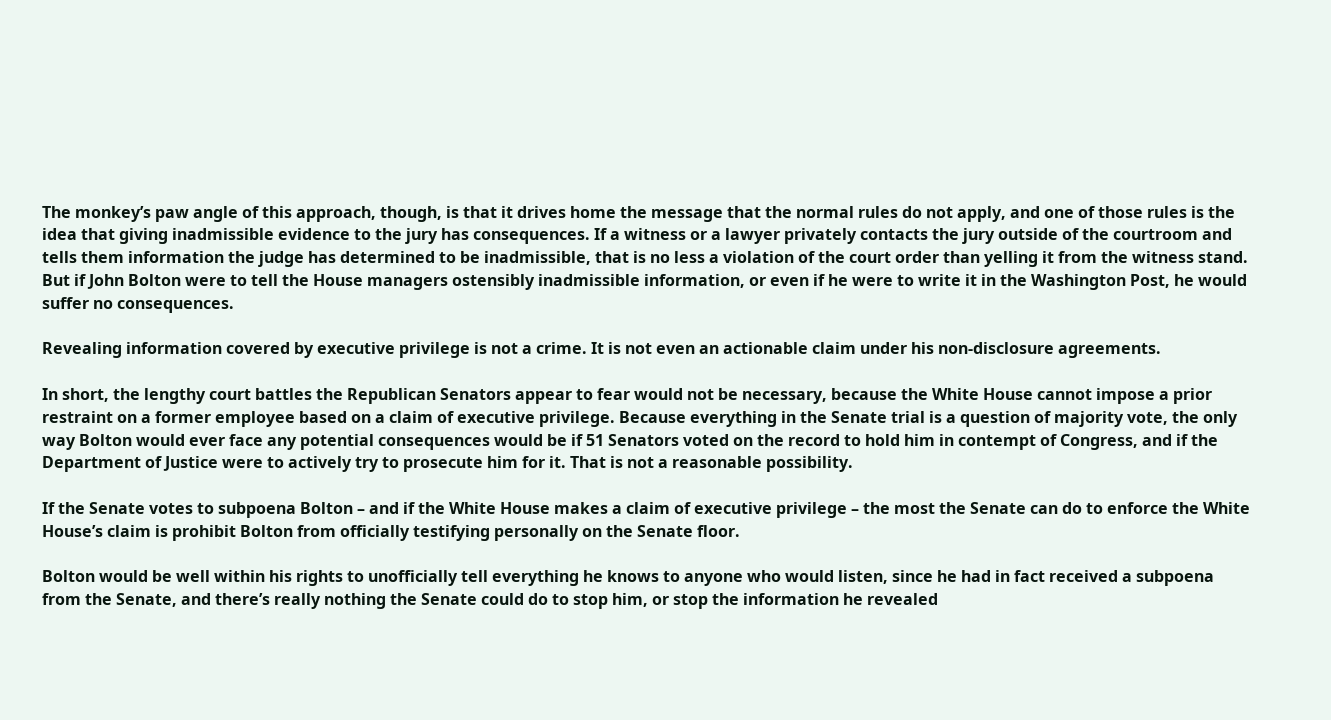The monkey’s paw angle of this approach, though, is that it drives home the message that the normal rules do not apply, and one of those rules is the idea that giving inadmissible evidence to the jury has consequences. If a witness or a lawyer privately contacts the jury outside of the courtroom and tells them information the judge has determined to be inadmissible, that is no less a violation of the court order than yelling it from the witness stand. But if John Bolton were to tell the House managers ostensibly inadmissible information, or even if he were to write it in the Washington Post, he would suffer no consequences.

Revealing information covered by executive privilege is not a crime. It is not even an actionable claim under his non-disclosure agreements.

In short, the lengthy court battles the Republican Senators appear to fear would not be necessary, because the White House cannot impose a prior restraint on a former employee based on a claim of executive privilege. Because everything in the Senate trial is a question of majority vote, the only way Bolton would ever face any potential consequences would be if 51 Senators voted on the record to hold him in contempt of Congress, and if the Department of Justice were to actively try to prosecute him for it. That is not a reasonable possibility.

If the Senate votes to subpoena Bolton – and if the White House makes a claim of executive privilege – the most the Senate can do to enforce the White House’s claim is prohibit Bolton from officially testifying personally on the Senate floor.

Bolton would be well within his rights to unofficially tell everything he knows to anyone who would listen, since he had in fact received a subpoena from the Senate, and there’s really nothing the Senate could do to stop him, or stop the information he revealed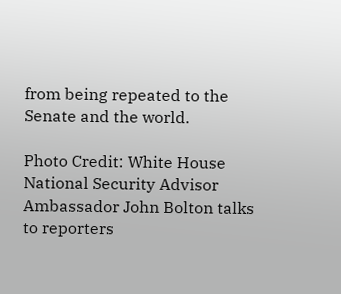from being repeated to the Senate and the world.

Photo Credit: White House National Security Advisor Ambassador John Bolton talks to reporters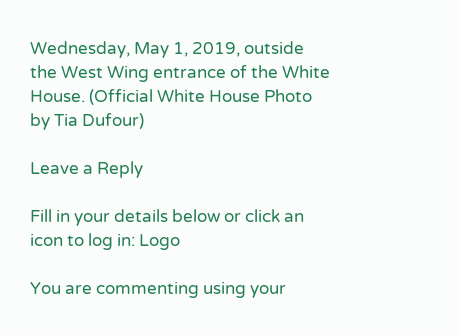Wednesday, May 1, 2019, outside the West Wing entrance of the White House. (Official White House Photo by Tia Dufour)

Leave a Reply

Fill in your details below or click an icon to log in: Logo

You are commenting using your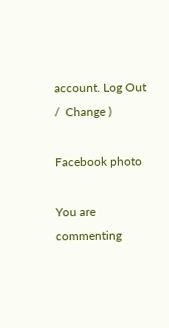account. Log Out /  Change )

Facebook photo

You are commenting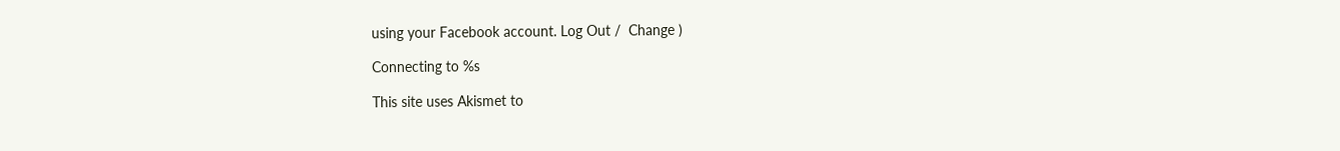using your Facebook account. Log Out /  Change )

Connecting to %s

This site uses Akismet to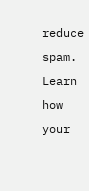reduce spam. Learn how your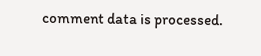comment data is processed.